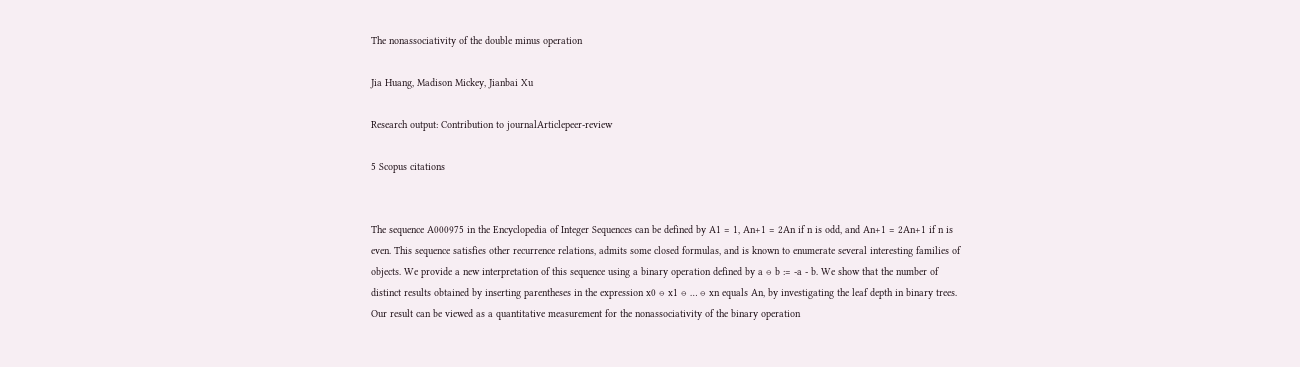The nonassociativity of the double minus operation

Jia Huang, Madison Mickey, Jianbai Xu

Research output: Contribution to journalArticlepeer-review

5 Scopus citations


The sequence A000975 in the Encyclopedia of Integer Sequences can be defined by A1 = 1, An+1 = 2An if n is odd, and An+1 = 2An+1 if n is even. This sequence satisfies other recurrence relations, admits some closed formulas, and is known to enumerate several interesting families of objects. We provide a new interpretation of this sequence using a binary operation defined by a ⊖ b := -a - b. We show that the number of distinct results obtained by inserting parentheses in the expression x0 ⊖ x1 ⊖ … ⊖ xn equals An, by investigating the leaf depth in binary trees. Our result can be viewed as a quantitative measurement for the nonassociativity of the binary operation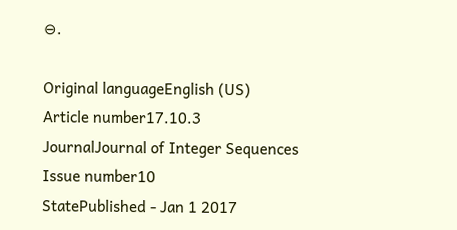⊖.

Original languageEnglish (US)
Article number17.10.3
JournalJournal of Integer Sequences
Issue number10
StatePublished - Jan 1 2017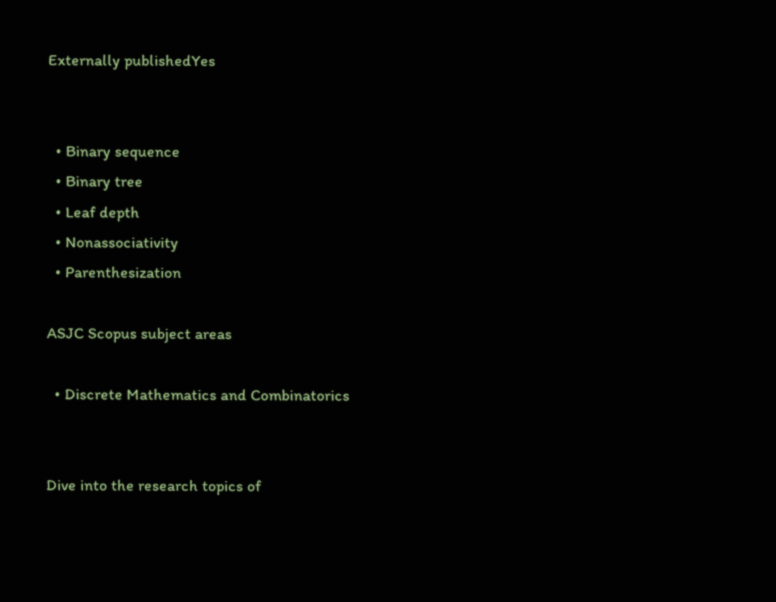Externally publishedYes


  • Binary sequence
  • Binary tree
  • Leaf depth
  • Nonassociativity
  • Parenthesization

ASJC Scopus subject areas

  • Discrete Mathematics and Combinatorics


Dive into the research topics of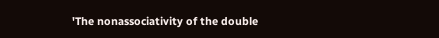'The nonassociativity of the double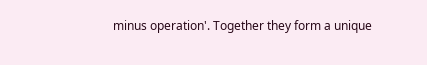minus operation'. Together they form a unique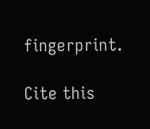fingerprint.

Cite this